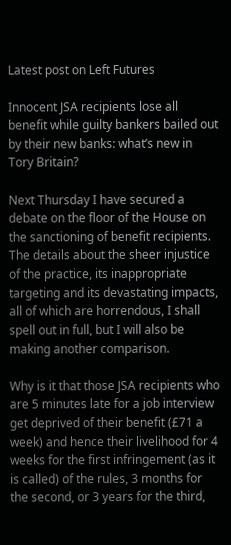Latest post on Left Futures

Innocent JSA recipients lose all benefit while guilty bankers bailed out by their new banks: what’s new in Tory Britain?

Next Thursday I have secured a debate on the floor of the House on the sanctioning of benefit recipients. The details about the sheer injustice of the practice, its inappropriate targeting and its devastating impacts, all of which are horrendous, I shall spell out in full, but I will also be making another comparison.

Why is it that those JSA recipients who are 5 minutes late for a job interview get deprived of their benefit (£71 a week) and hence their livelihood for 4 weeks for the first infringement (as it is called) of the rules, 3 months for the second, or 3 years for the third,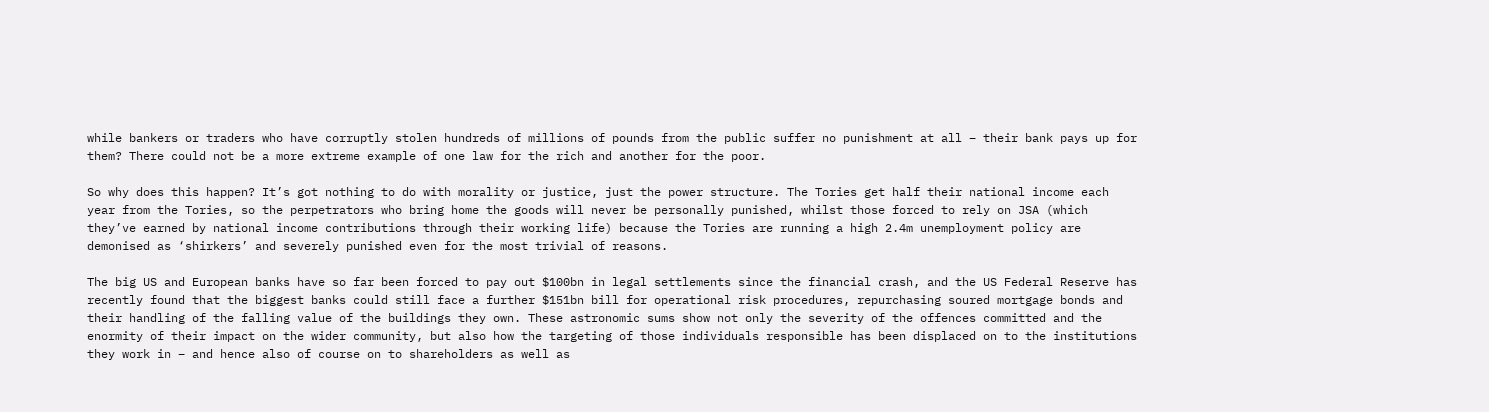while bankers or traders who have corruptly stolen hundreds of millions of pounds from the public suffer no punishment at all – their bank pays up for them? There could not be a more extreme example of one law for the rich and another for the poor.

So why does this happen? It’s got nothing to do with morality or justice, just the power structure. The Tories get half their national income each year from the Tories, so the perpetrators who bring home the goods will never be personally punished, whilst those forced to rely on JSA (which they’ve earned by national income contributions through their working life) because the Tories are running a high 2.4m unemployment policy are demonised as ‘shirkers’ and severely punished even for the most trivial of reasons.

The big US and European banks have so far been forced to pay out $100bn in legal settlements since the financial crash, and the US Federal Reserve has recently found that the biggest banks could still face a further $151bn bill for operational risk procedures, repurchasing soured mortgage bonds and their handling of the falling value of the buildings they own. These astronomic sums show not only the severity of the offences committed and the enormity of their impact on the wider community, but also how the targeting of those individuals responsible has been displaced on to the institutions they work in – and hence also of course on to shareholders as well as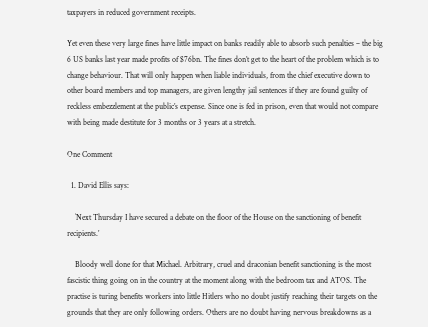taxpayers in reduced government receipts.

Yet even these very large fines have little impact on banks readily able to absorb such penalties – the big 6 US banks last year made profits of $76bn. The fines don’t get to the heart of the problem which is to change behaviour. That will only happen when liable individuals, from the chief executive down to other board members and top managers, are given lengthy jail sentences if they are found guilty of reckless embezzlement at the public’s expense. Since one is fed in prison, even that would not compare with being made destitute for 3 months or 3 years at a stretch.

One Comment

  1. David Ellis says:

    `Next Thursday I have secured a debate on the floor of the House on the sanctioning of benefit recipients.’

    Bloody well done for that Michael. Arbitrary, cruel and draconian benefit sanctioning is the most fascistic thing going on in the country at the moment along with the bedroom tax and ATOS. The practise is turing benefits workers into little Hitlers who no doubt justify reaching their targets on the grounds that they are only following orders. Others are no doubt having nervous breakdowns as a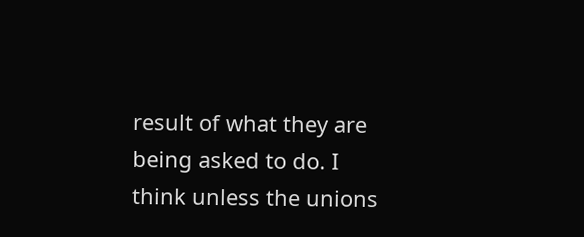result of what they are being asked to do. I think unless the unions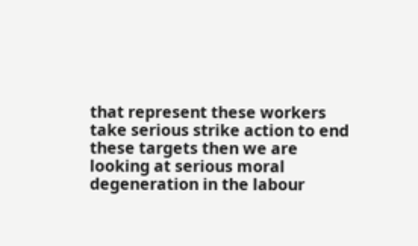that represent these workers take serious strike action to end these targets then we are looking at serious moral degeneration in the labour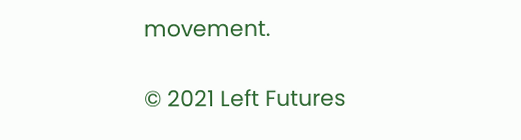movement.

© 2021 Left Futures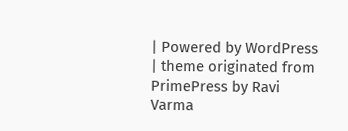| Powered by WordPress | theme originated from PrimePress by Ravi Varma